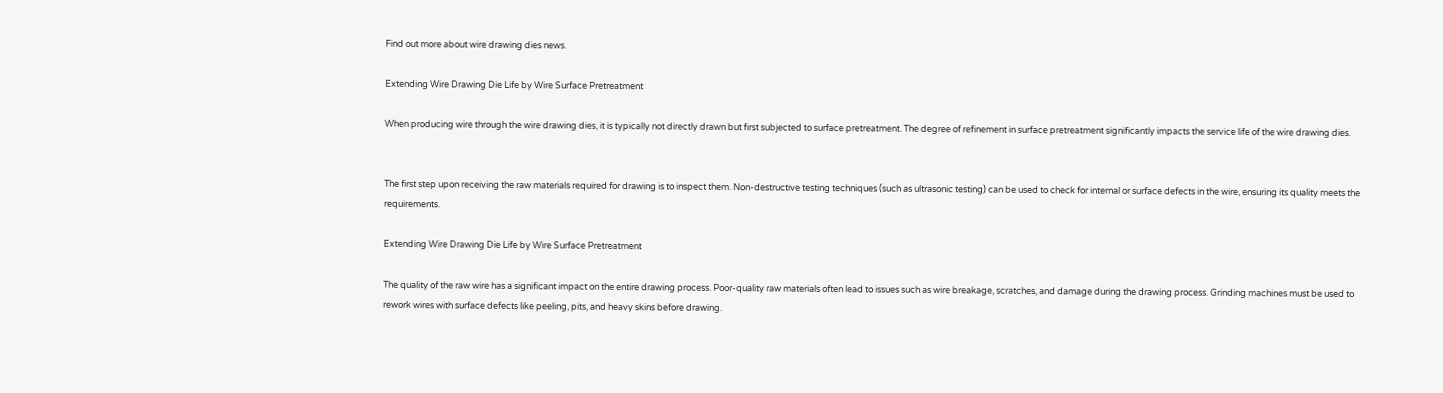Find out more about wire drawing dies news.

Extending Wire Drawing Die Life by Wire Surface Pretreatment

When producing wire through the wire drawing dies, it is typically not directly drawn but first subjected to surface pretreatment. The degree of refinement in surface pretreatment significantly impacts the service life of the wire drawing dies.


The first step upon receiving the raw materials required for drawing is to inspect them. Non-destructive testing techniques (such as ultrasonic testing) can be used to check for internal or surface defects in the wire, ensuring its quality meets the requirements.

Extending Wire Drawing Die Life by Wire Surface Pretreatment

The quality of the raw wire has a significant impact on the entire drawing process. Poor-quality raw materials often lead to issues such as wire breakage, scratches, and damage during the drawing process. Grinding machines must be used to rework wires with surface defects like peeling, pits, and heavy skins before drawing.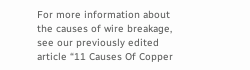For more information about the causes of wire breakage, see our previously edited article “11 Causes Of Copper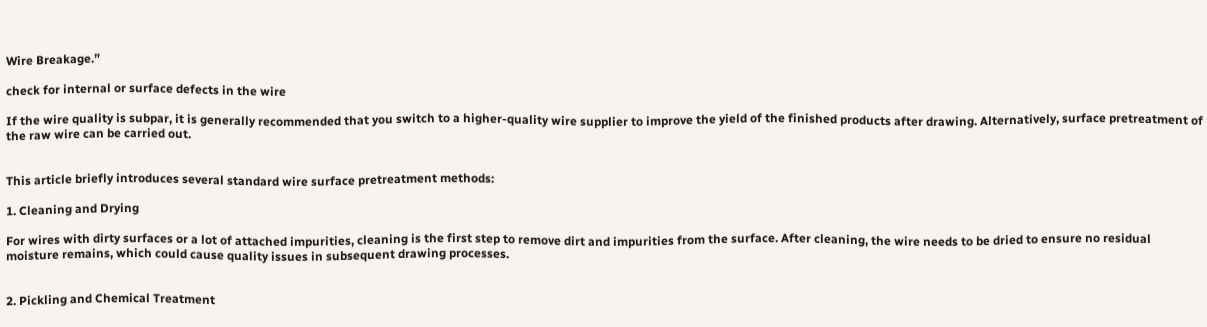Wire Breakage.”

check for internal or surface defects in the wire

If the wire quality is subpar, it is generally recommended that you switch to a higher-quality wire supplier to improve the yield of the finished products after drawing. Alternatively, surface pretreatment of the raw wire can be carried out.


This article briefly introduces several standard wire surface pretreatment methods:

1. Cleaning and Drying

For wires with dirty surfaces or a lot of attached impurities, cleaning is the first step to remove dirt and impurities from the surface. After cleaning, the wire needs to be dried to ensure no residual moisture remains, which could cause quality issues in subsequent drawing processes.


2. Pickling and Chemical Treatment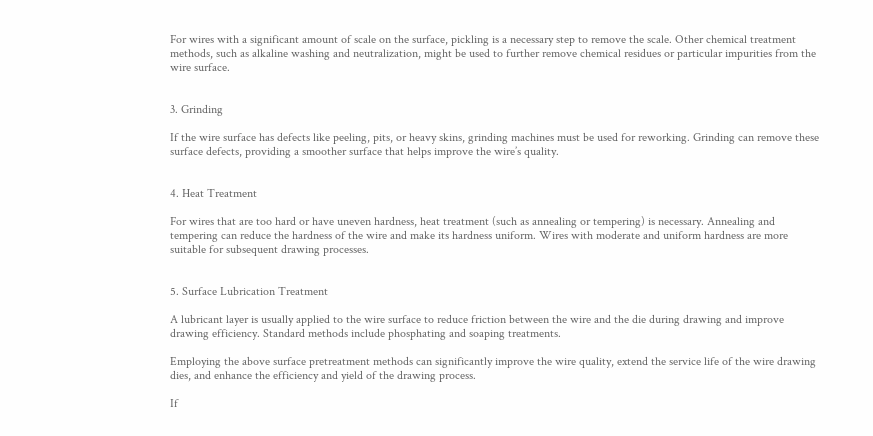For wires with a significant amount of scale on the surface, pickling is a necessary step to remove the scale. Other chemical treatment methods, such as alkaline washing and neutralization, might be used to further remove chemical residues or particular impurities from the wire surface.


3. Grinding

If the wire surface has defects like peeling, pits, or heavy skins, grinding machines must be used for reworking. Grinding can remove these surface defects, providing a smoother surface that helps improve the wire’s quality.


4. Heat Treatment

For wires that are too hard or have uneven hardness, heat treatment (such as annealing or tempering) is necessary. Annealing and tempering can reduce the hardness of the wire and make its hardness uniform. Wires with moderate and uniform hardness are more suitable for subsequent drawing processes.


5. Surface Lubrication Treatment

A lubricant layer is usually applied to the wire surface to reduce friction between the wire and the die during drawing and improve drawing efficiency. Standard methods include phosphating and soaping treatments.

Employing the above surface pretreatment methods can significantly improve the wire quality, extend the service life of the wire drawing dies, and enhance the efficiency and yield of the drawing process.

If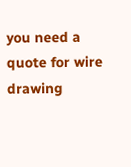you need a quote for wire drawing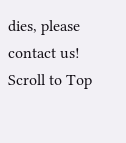dies, please contact us!
Scroll to Top